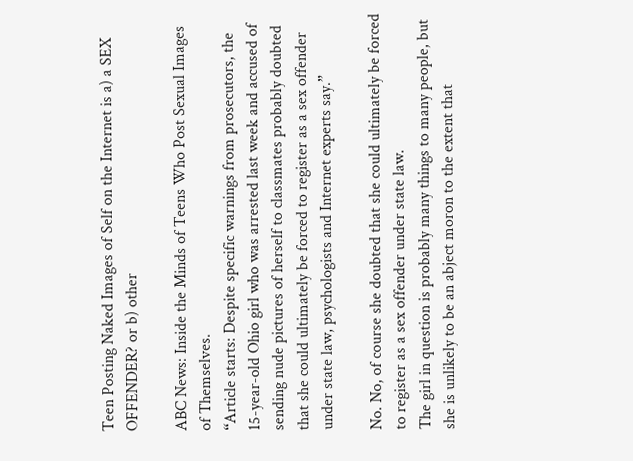Teen Posting Naked Images of Self on the Internet is a) a SEX OFFENDER? or b) other

ABC News: Inside the Minds of Teens Who Post Sexual Images of Themselves.
“Article starts: Despite specific warnings from prosecutors, the 15-year-old Ohio girl who was arrested last week and accused of sending nude pictures of herself to classmates probably doubted that she could ultimately be forced to register as a sex offender under state law, psychologists and Internet experts say.”

No. No, of course she doubted that she could ultimately be forced to register as a sex offender under state law.
The girl in question is probably many things to many people, but she is unlikely to be an abject moron to the extent that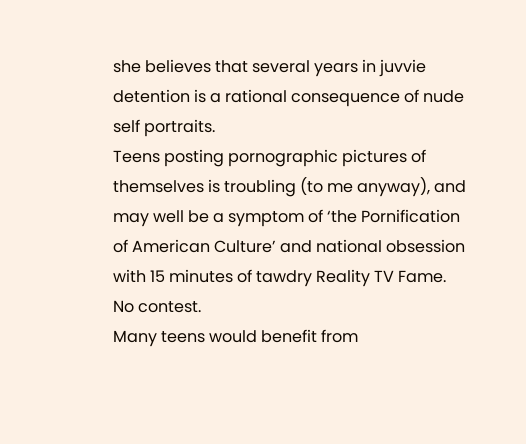she believes that several years in juvvie detention is a rational consequence of nude self portraits.
Teens posting pornographic pictures of themselves is troubling (to me anyway), and may well be a symptom of ‘the Pornification of American Culture’ and national obsession with 15 minutes of tawdry Reality TV Fame. No contest.
Many teens would benefit from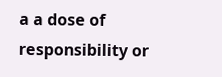a a dose of responsibility or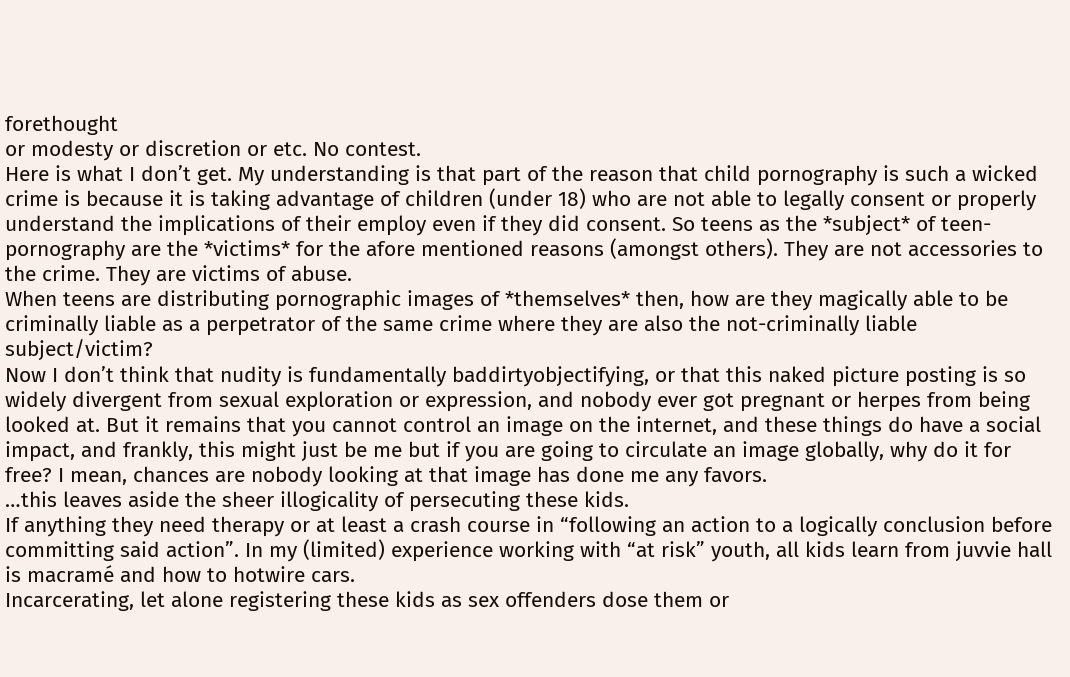forethought
or modesty or discretion or etc. No contest.
Here is what I don’t get. My understanding is that part of the reason that child pornography is such a wicked crime is because it is taking advantage of children (under 18) who are not able to legally consent or properly understand the implications of their employ even if they did consent. So teens as the *subject* of teen-pornography are the *victims* for the afore mentioned reasons (amongst others). They are not accessories to the crime. They are victims of abuse.
When teens are distributing pornographic images of *themselves* then, how are they magically able to be criminally liable as a perpetrator of the same crime where they are also the not-criminally liable subject/victim?
Now I don’t think that nudity is fundamentally baddirtyobjectifying, or that this naked picture posting is so widely divergent from sexual exploration or expression, and nobody ever got pregnant or herpes from being looked at. But it remains that you cannot control an image on the internet, and these things do have a social impact, and frankly, this might just be me but if you are going to circulate an image globally, why do it for free? I mean, chances are nobody looking at that image has done me any favors.
…this leaves aside the sheer illogicality of persecuting these kids.
If anything they need therapy or at least a crash course in “following an action to a logically conclusion before committing said action”. In my (limited) experience working with “at risk” youth, all kids learn from juvvie hall is macramé and how to hotwire cars.
Incarcerating, let alone registering these kids as sex offenders dose them or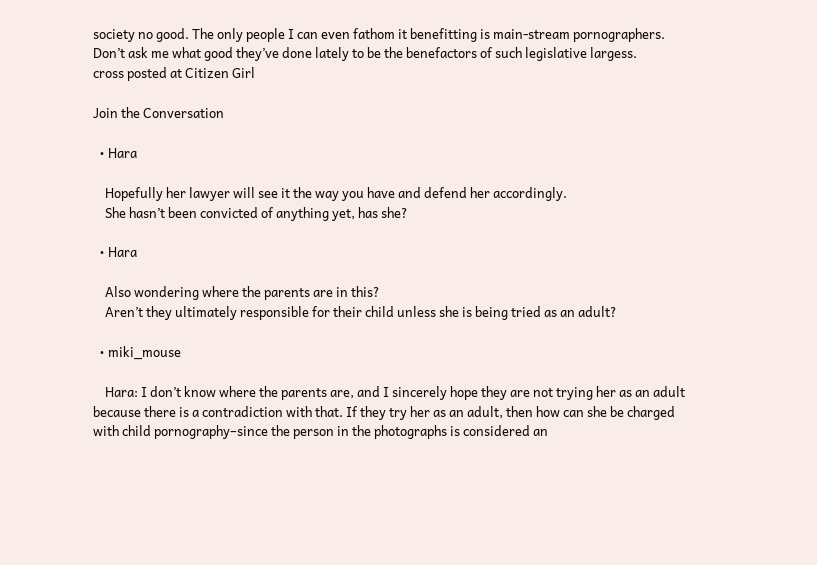society no good. The only people I can even fathom it benefitting is main-stream pornographers.
Don’t ask me what good they’ve done lately to be the benefactors of such legislative largess.
cross posted at Citizen Girl

Join the Conversation

  • Hara

    Hopefully her lawyer will see it the way you have and defend her accordingly.
    She hasn’t been convicted of anything yet, has she?

  • Hara

    Also wondering where the parents are in this?
    Aren’t they ultimately responsible for their child unless she is being tried as an adult?

  • miki_mouse

    Hara: I don’t know where the parents are, and I sincerely hope they are not trying her as an adult because there is a contradiction with that. If they try her as an adult, then how can she be charged with child pornography–since the person in the photographs is considered an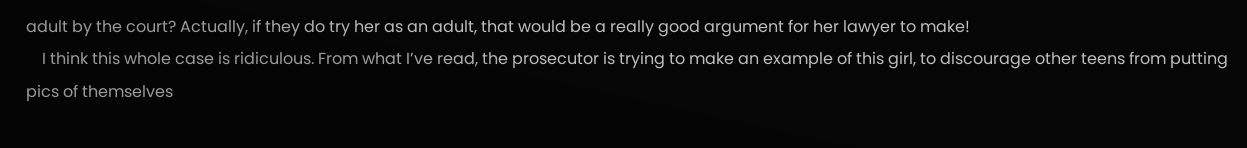adult by the court? Actually, if they do try her as an adult, that would be a really good argument for her lawyer to make!
    I think this whole case is ridiculous. From what I’ve read, the prosecutor is trying to make an example of this girl, to discourage other teens from putting pics of themselves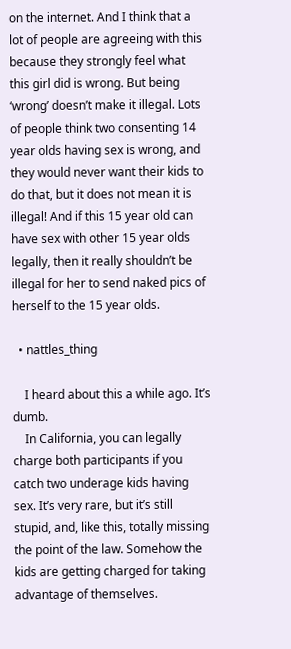on the internet. And I think that a lot of people are agreeing with this because they strongly feel what this girl did is wrong. But being ‘wrong’ doesn’t make it illegal. Lots of people think two consenting 14 year olds having sex is wrong, and they would never want their kids to do that, but it does not mean it is illegal! And if this 15 year old can have sex with other 15 year olds legally, then it really shouldn’t be illegal for her to send naked pics of herself to the 15 year olds.

  • nattles_thing

    I heard about this a while ago. It’s dumb.
    In California, you can legally charge both participants if you catch two underage kids having sex. It’s very rare, but it’s still stupid, and, like this, totally missing the point of the law. Somehow the kids are getting charged for taking advantage of themselves.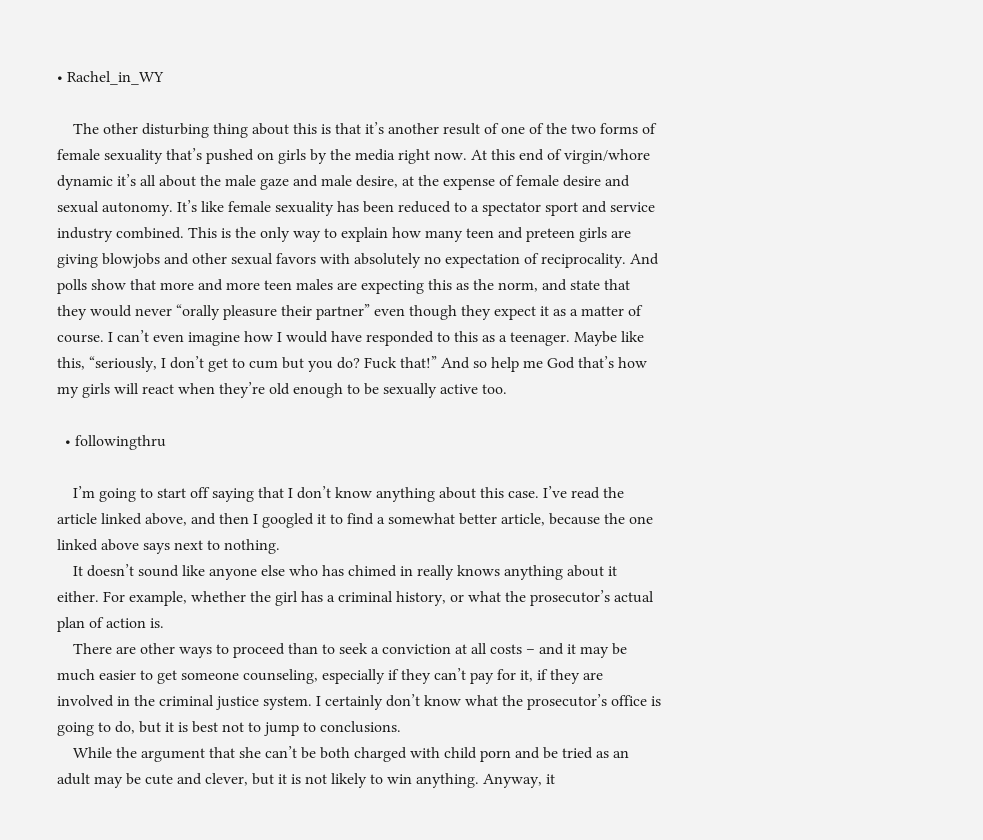• Rachel_in_WY

    The other disturbing thing about this is that it’s another result of one of the two forms of female sexuality that’s pushed on girls by the media right now. At this end of virgin/whore dynamic it’s all about the male gaze and male desire, at the expense of female desire and sexual autonomy. It’s like female sexuality has been reduced to a spectator sport and service industry combined. This is the only way to explain how many teen and preteen girls are giving blowjobs and other sexual favors with absolutely no expectation of reciprocality. And polls show that more and more teen males are expecting this as the norm, and state that they would never “orally pleasure their partner” even though they expect it as a matter of course. I can’t even imagine how I would have responded to this as a teenager. Maybe like this, “seriously, I don’t get to cum but you do? Fuck that!” And so help me God that’s how my girls will react when they’re old enough to be sexually active too.

  • followingthru

    I’m going to start off saying that I don’t know anything about this case. I’ve read the article linked above, and then I googled it to find a somewhat better article, because the one linked above says next to nothing.
    It doesn’t sound like anyone else who has chimed in really knows anything about it either. For example, whether the girl has a criminal history, or what the prosecutor’s actual plan of action is.
    There are other ways to proceed than to seek a conviction at all costs – and it may be much easier to get someone counseling, especially if they can’t pay for it, if they are involved in the criminal justice system. I certainly don’t know what the prosecutor’s office is going to do, but it is best not to jump to conclusions.
    While the argument that she can’t be both charged with child porn and be tried as an adult may be cute and clever, but it is not likely to win anything. Anyway, it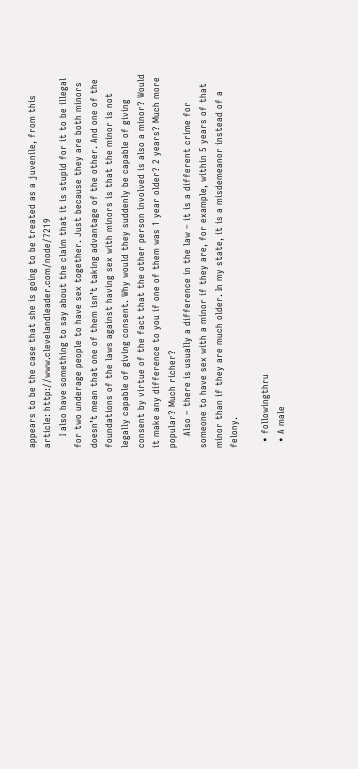appears to be the case that she is going to be treated as a juvenile, from this article: http://www.clevelandleader.com/node/7219
    I also have something to say about the claim that it is stupid for it to be illegal for two underage people to have sex together. Just because they are both minors doesn’t mean that one of them isn’t taking advantage of the other. And one of the foundations of the laws against having sex with minors is that the minor is not legally capable of giving consent. Why would they suddenly be capable of giving consent by virtue of the fact that the other person involved is also a minor? Would it make any difference to you if one of them was 1 year older? 2 years? Much more popular? Much richer?
    Also – there is usually a difference in the law – it is a different crime for someone to have sex with a minor if they are, for example, within 5 years of that minor than if they are much older. In my state, it is a misdemeanor instead of a felony.

  • followingthru
  • A male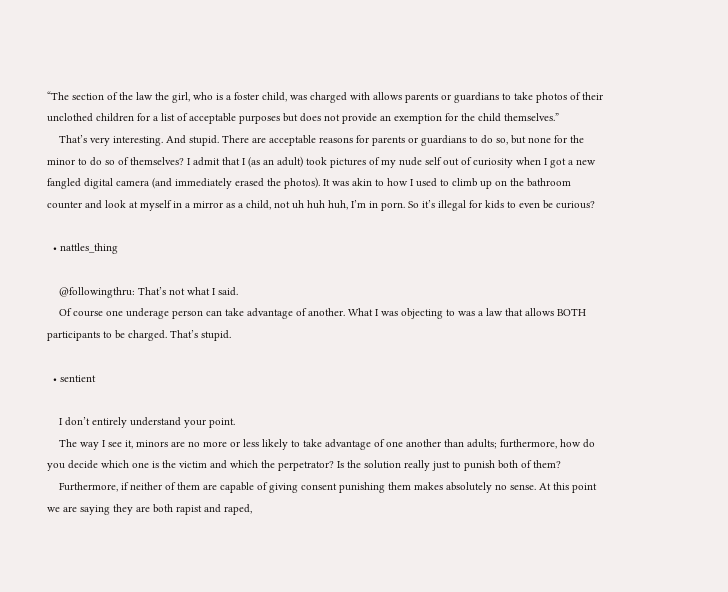“The section of the law the girl, who is a foster child, was charged with allows parents or guardians to take photos of their unclothed children for a list of acceptable purposes but does not provide an exemption for the child themselves.”
    That’s very interesting. And stupid. There are acceptable reasons for parents or guardians to do so, but none for the minor to do so of themselves? I admit that I (as an adult) took pictures of my nude self out of curiosity when I got a new fangled digital camera (and immediately erased the photos). It was akin to how I used to climb up on the bathroom counter and look at myself in a mirror as a child, not uh huh huh, I’m in porn. So it’s illegal for kids to even be curious?

  • nattles_thing

    @followingthru: That’s not what I said.
    Of course one underage person can take advantage of another. What I was objecting to was a law that allows BOTH participants to be charged. That’s stupid.

  • sentient

    I don’t entirely understand your point.
    The way I see it, minors are no more or less likely to take advantage of one another than adults; furthermore, how do you decide which one is the victim and which the perpetrator? Is the solution really just to punish both of them?
    Furthermore, if neither of them are capable of giving consent punishing them makes absolutely no sense. At this point we are saying they are both rapist and raped,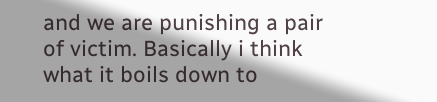and we are punishing a pair of victim. Basically i think what it boils down to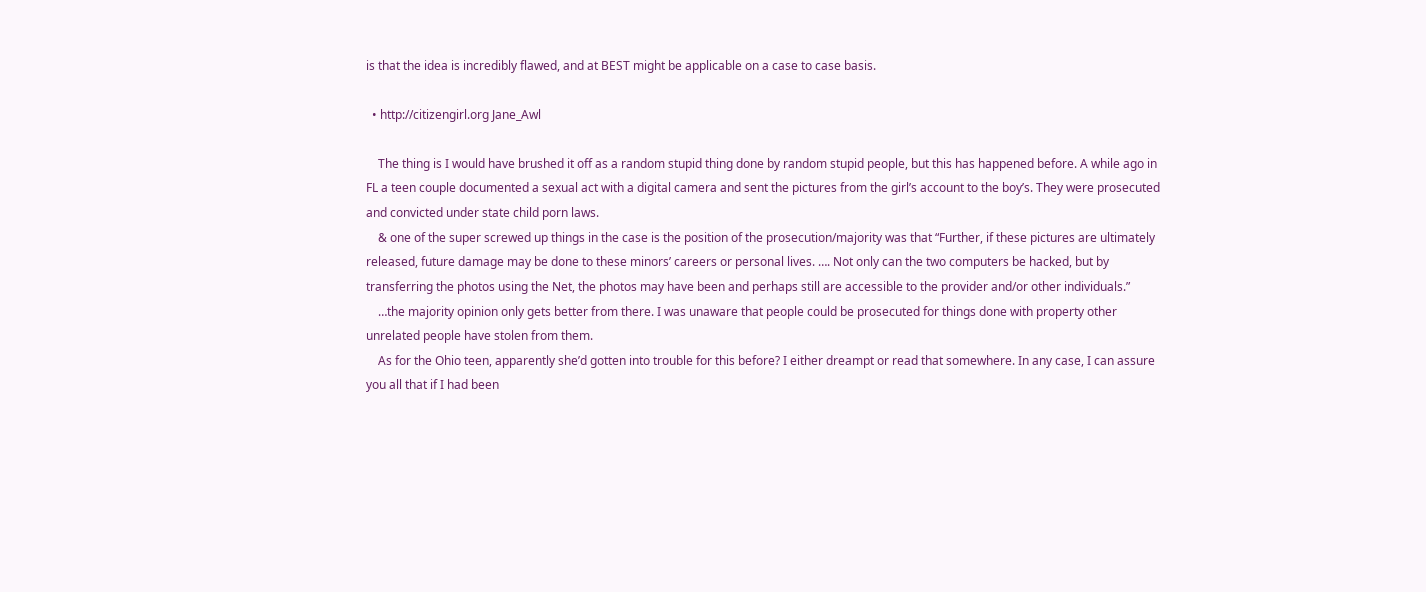is that the idea is incredibly flawed, and at BEST might be applicable on a case to case basis.

  • http://citizengirl.org Jane_Awl

    The thing is I would have brushed it off as a random stupid thing done by random stupid people, but this has happened before. A while ago in FL a teen couple documented a sexual act with a digital camera and sent the pictures from the girl’s account to the boy’s. They were prosecuted and convicted under state child porn laws.
    & one of the super screwed up things in the case is the position of the prosecution/majority was that “Further, if these pictures are ultimately released, future damage may be done to these minors’ careers or personal lives. …. Not only can the two computers be hacked, but by transferring the photos using the Net, the photos may have been and perhaps still are accessible to the provider and/or other individuals.”
    …the majority opinion only gets better from there. I was unaware that people could be prosecuted for things done with property other unrelated people have stolen from them.
    As for the Ohio teen, apparently she’d gotten into trouble for this before? I either dreampt or read that somewhere. In any case, I can assure you all that if I had been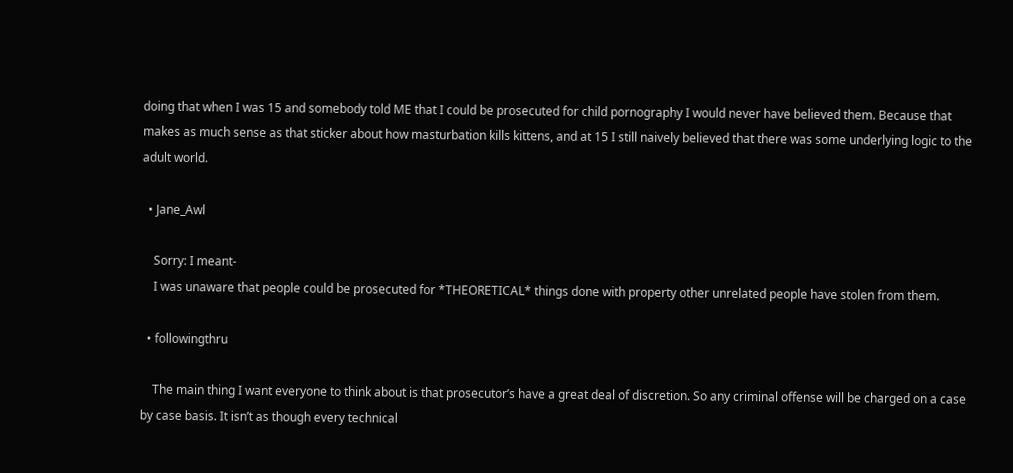doing that when I was 15 and somebody told ME that I could be prosecuted for child pornography I would never have believed them. Because that makes as much sense as that sticker about how masturbation kills kittens, and at 15 I still naively believed that there was some underlying logic to the adult world.

  • Jane_Awl

    Sorry: I meant-
    I was unaware that people could be prosecuted for *THEORETICAL* things done with property other unrelated people have stolen from them.

  • followingthru

    The main thing I want everyone to think about is that prosecutor’s have a great deal of discretion. So any criminal offense will be charged on a case by case basis. It isn’t as though every technical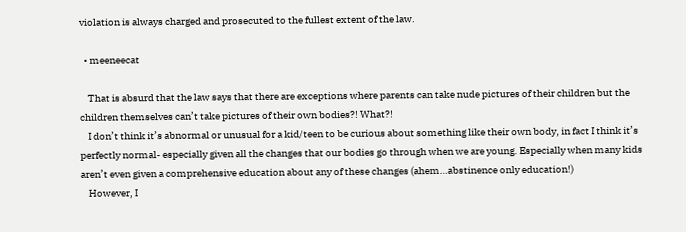violation is always charged and prosecuted to the fullest extent of the law.

  • meeneecat

    That is absurd that the law says that there are exceptions where parents can take nude pictures of their children but the children themselves can’t take pictures of their own bodies?! What?!
    I don’t think it’s abnormal or unusual for a kid/teen to be curious about something like their own body, in fact I think it’s perfectly normal- especially given all the changes that our bodies go through when we are young. Especially when many kids aren’t even given a comprehensive education about any of these changes (ahem…abstinence only education!)
    However, I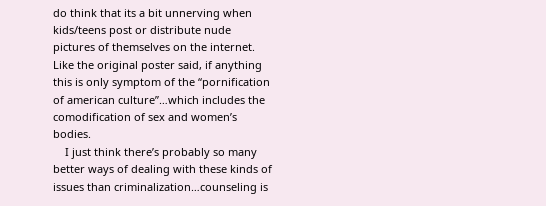do think that its a bit unnerving when kids/teens post or distribute nude pictures of themselves on the internet. Like the original poster said, if anything this is only symptom of the “pornification of american culture”…which includes the comodification of sex and women’s bodies.
    I just think there’s probably so many better ways of dealing with these kinds of issues than criminalization…counseling is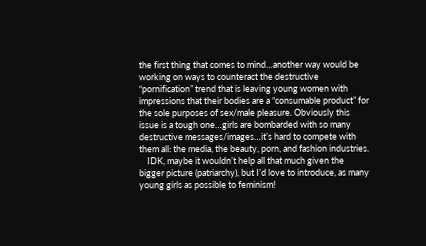the first thing that comes to mind…another way would be working on ways to counteract the destructive “pornification” trend that is leaving young women with impressions that their bodies are a “consumable product” for the sole purposes of sex/male pleasure. Obviously this issue is a tough one…girls are bombarded with so many destructive messages/images…it’s hard to compete with them all: the media, the beauty, porn, and fashion industries.
    IDK, maybe it wouldn’t help all that much given the bigger picture (patriarchy), but I’d love to introduce, as many young girls as possible to feminism!